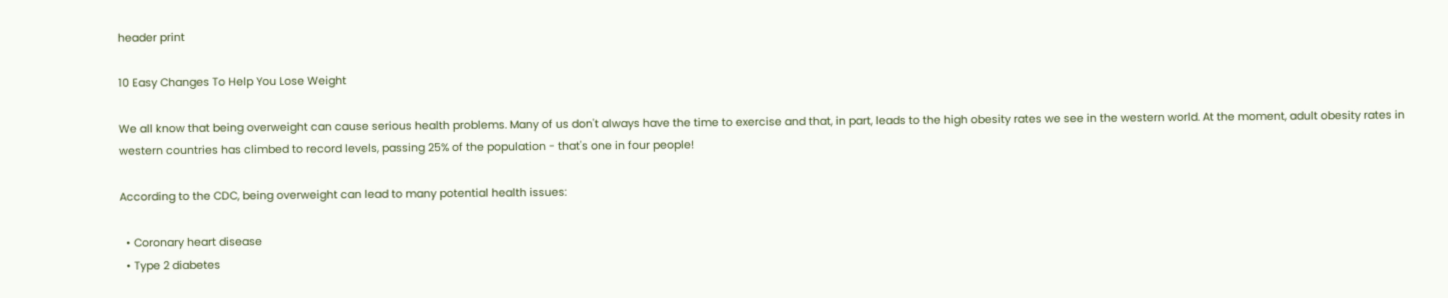header print

10 Easy Changes To Help You Lose Weight

We all know that being overweight can cause serious health problems. Many of us don't always have the time to exercise and that, in part, leads to the high obesity rates we see in the western world. At the moment, adult obesity rates in western countries has climbed to record levels, passing 25% of the population - that's one in four people!

According to the CDC, being overweight can lead to many potential health issues:

  • Coronary heart disease
  • Type 2 diabetes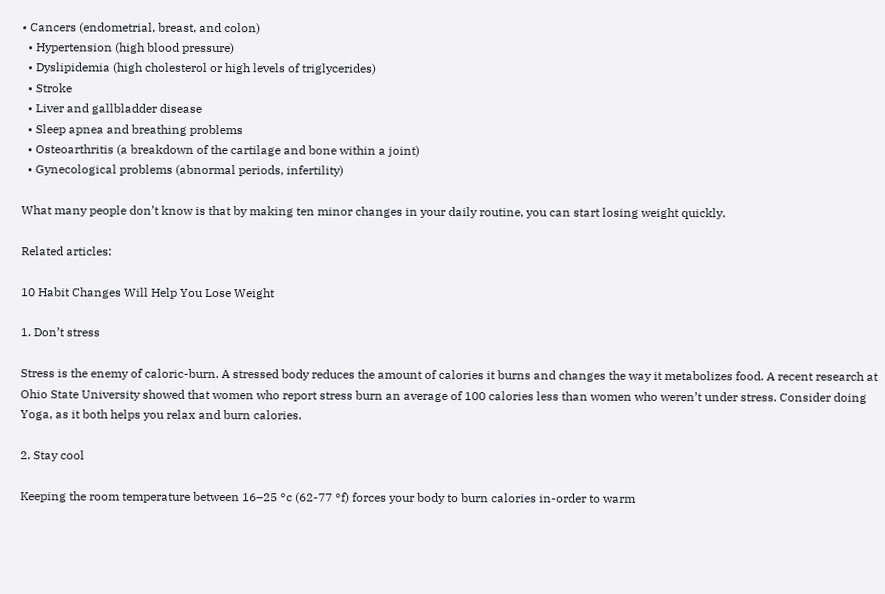• Cancers (endometrial, breast, and colon)
  • Hypertension (high blood pressure)
  • Dyslipidemia (high cholesterol or high levels of triglycerides)
  • Stroke
  • Liver and gallbladder disease
  • Sleep apnea and breathing problems
  • Osteoarthritis (a breakdown of the cartilage and bone within a joint)
  • Gynecological problems (abnormal periods, infertility)

What many people don’t know is that by making ten minor changes in your daily routine, you can start losing weight quickly.

Related articles:

10 Habit Changes Will Help You Lose Weight

1. Don’t stress

Stress is the enemy of caloric-burn. A stressed body reduces the amount of calories it burns and changes the way it metabolizes food. A recent research at Ohio State University showed that women who report stress burn an average of 100 calories less than women who weren’t under stress. Consider doing Yoga, as it both helps you relax and burn calories.

2. Stay cool

Keeping the room temperature between 16–25 °c (62-77 °f) forces your body to burn calories in-order to warm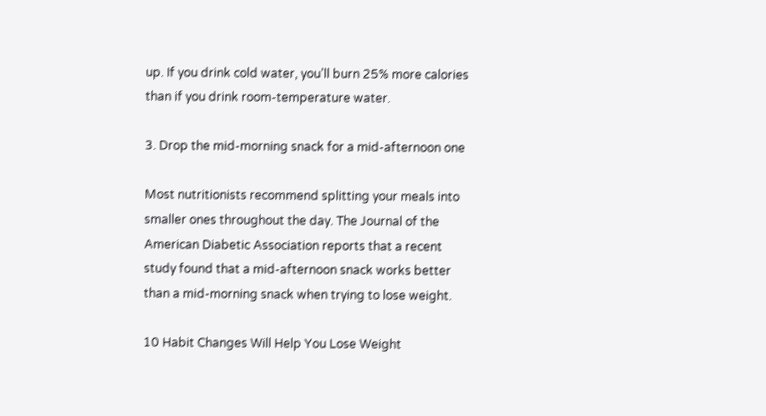up. If you drink cold water, you’ll burn 25% more calories than if you drink room-temperature water.

3. Drop the mid-morning snack for a mid-afternoon one

Most nutritionists recommend splitting your meals into smaller ones throughout the day. The Journal of the American Diabetic Association reports that a recent study found that a mid-afternoon snack works better than a mid-morning snack when trying to lose weight.

10 Habit Changes Will Help You Lose Weight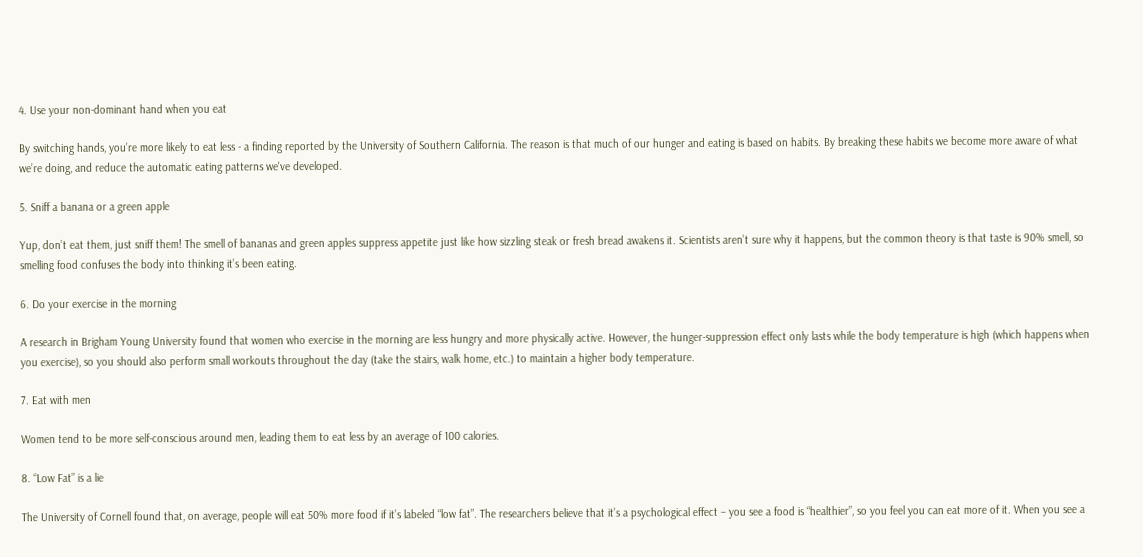4. Use your non-dominant hand when you eat

By switching hands, you’re more likely to eat less - a finding reported by the University of Southern California. The reason is that much of our hunger and eating is based on habits. By breaking these habits we become more aware of what we’re doing, and reduce the automatic eating patterns we've developed.

5. Sniff a banana or a green apple

Yup, don’t eat them, just sniff them! The smell of bananas and green apples suppress appetite just like how sizzling steak or fresh bread awakens it. Scientists aren’t sure why it happens, but the common theory is that taste is 90% smell, so smelling food confuses the body into thinking it’s been eating.

6. Do your exercise in the morning

A research in Brigham Young University found that women who exercise in the morning are less hungry and more physically active. However, the hunger-suppression effect only lasts while the body temperature is high (which happens when you exercise), so you should also perform small workouts throughout the day (take the stairs, walk home, etc.) to maintain a higher body temperature.

7. Eat with men

Women tend to be more self-conscious around men, leading them to eat less by an average of 100 calories.

8. “Low Fat” is a lie

The University of Cornell found that, on average, people will eat 50% more food if it’s labeled “low fat”. The researchers believe that it’s a psychological effect – you see a food is “healthier”, so you feel you can eat more of it. When you see a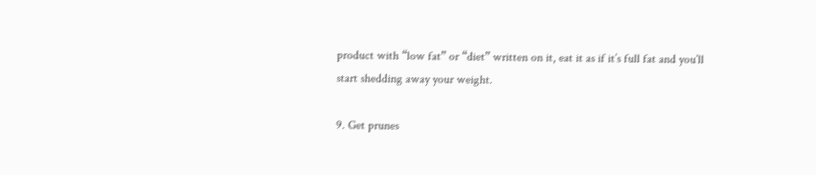product with “low fat” or “diet” written on it, eat it as if it’s full fat and you’ll start shedding away your weight.

9. Get prunes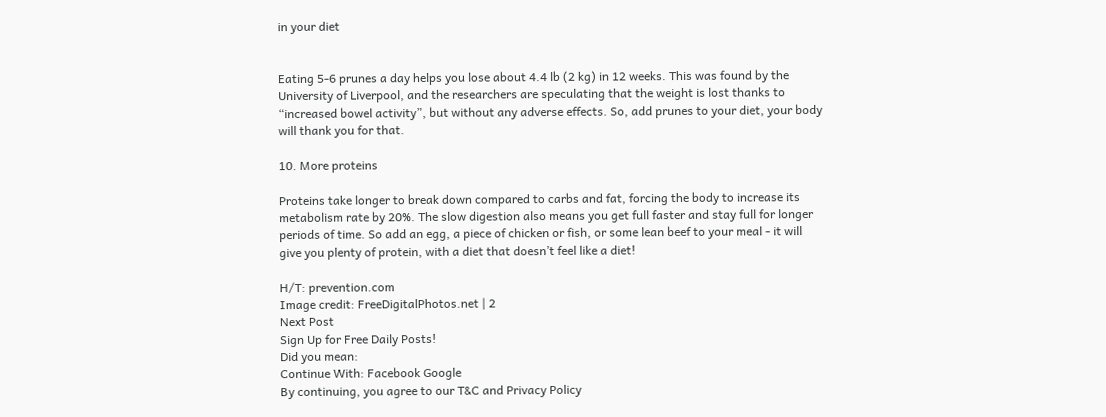in your diet


Eating 5-6 prunes a day helps you lose about 4.4 lb (2 kg) in 12 weeks. This was found by the University of Liverpool, and the researchers are speculating that the weight is lost thanks to “increased bowel activity”, but without any adverse effects. So, add prunes to your diet, your body will thank you for that.

10. More proteins

Proteins take longer to break down compared to carbs and fat, forcing the body to increase its metabolism rate by 20%. The slow digestion also means you get full faster and stay full for longer periods of time. So add an egg, a piece of chicken or fish, or some lean beef to your meal - it will give you plenty of protein, with a diet that doesn’t feel like a diet!

H/T: prevention.com
Image credit: FreeDigitalPhotos.net | 2
Next Post
Sign Up for Free Daily Posts!
Did you mean:
Continue With: Facebook Google
By continuing, you agree to our T&C and Privacy Policy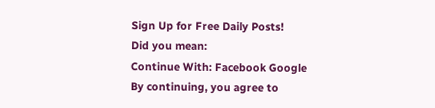Sign Up for Free Daily Posts!
Did you mean:
Continue With: Facebook Google
By continuing, you agree to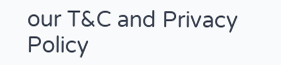our T&C and Privacy Policy